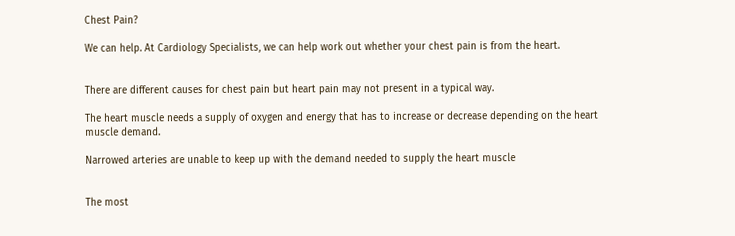Chest Pain?

We can help. At Cardiology Specialists, we can help work out whether your chest pain is from the heart.


There are different causes for chest pain but heart pain may not present in a typical way.

The heart muscle needs a supply of oxygen and energy that has to increase or decrease depending on the heart muscle demand.

Narrowed arteries are unable to keep up with the demand needed to supply the heart muscle


The most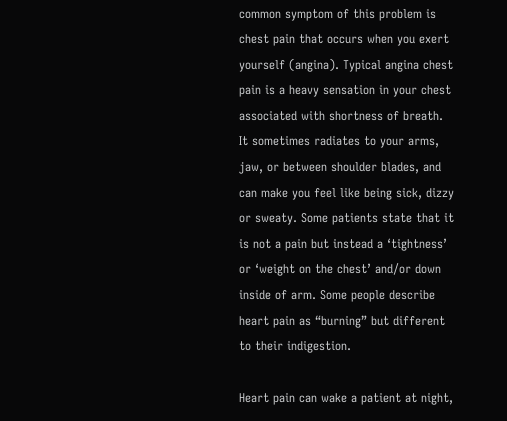common symptom of this problem is chest pain that occurs when you exert yourself (angina). Typical angina chest pain is a heavy sensation in your chest associated with shortness of breath. It sometimes radiates to your arms, jaw, or between shoulder blades, and can make you feel like being sick, dizzy or sweaty. Some patients state that it is not a pain but instead a ‘tightness’ or ‘weight on the chest’ and/or down inside of arm. Some people describe heart pain as “burning” but different to their indigestion.

Heart pain can wake a patient at night,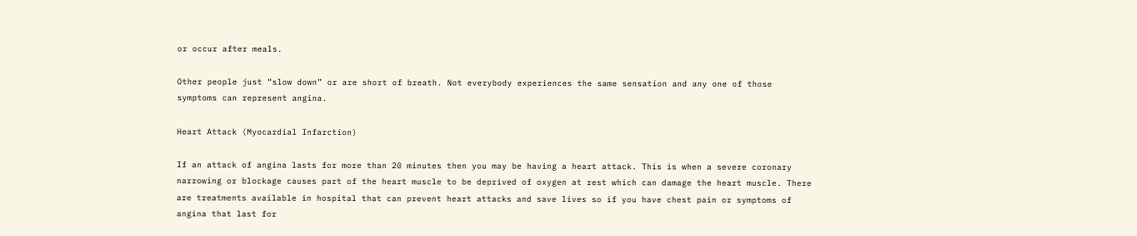or occur after meals.

Other people just “slow down” or are short of breath. Not everybody experiences the same sensation and any one of those symptoms can represent angina.

Heart Attack (Myocardial Infarction)

If an attack of angina lasts for more than 20 minutes then you may be having a heart attack. This is when a severe coronary narrowing or blockage causes part of the heart muscle to be deprived of oxygen at rest which can damage the heart muscle. There are treatments available in hospital that can prevent heart attacks and save lives so if you have chest pain or symptoms of angina that last for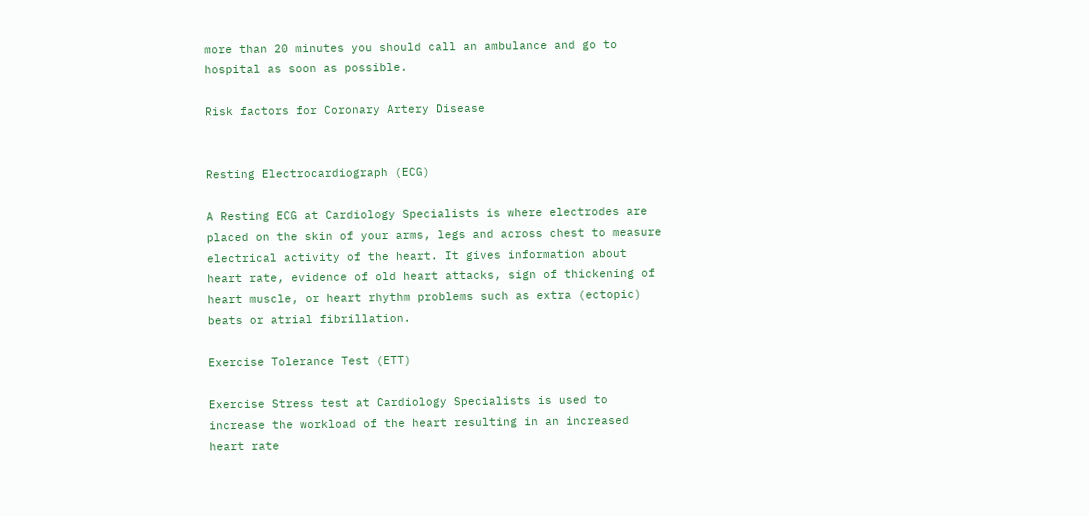more than 20 minutes you should call an ambulance and go to hospital as soon as possible.

Risk factors for Coronary Artery Disease


Resting Electrocardiograph (ECG)

A Resting ECG at Cardiology Specialists is where electrodes are placed on the skin of your arms, legs and across chest to measure electrical activity of the heart. It gives information about heart rate, evidence of old heart attacks, sign of thickening of heart muscle, or heart rhythm problems such as extra (ectopic) beats or atrial fibrillation.

Exercise Tolerance Test (ETT)

Exercise Stress test at Cardiology Specialists is used to increase the workload of the heart resulting in an increased heart rate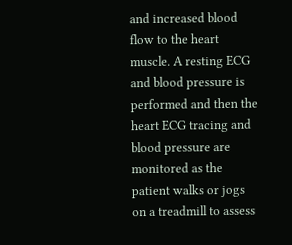and increased blood flow to the heart muscle. A resting ECG and blood pressure is performed and then the heart ECG tracing and blood pressure are monitored as the patient walks or jogs on a treadmill to assess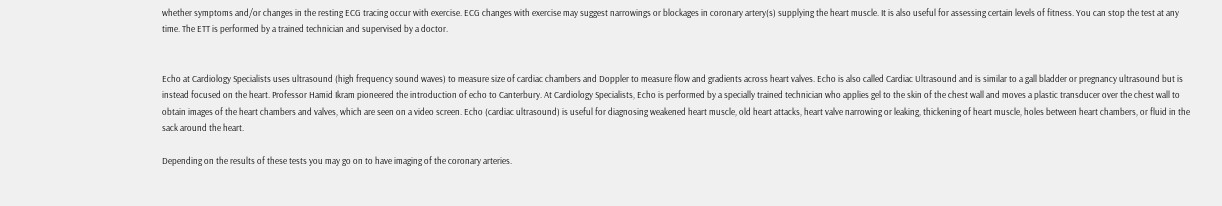whether symptoms and/or changes in the resting ECG tracing occur with exercise. ECG changes with exercise may suggest narrowings or blockages in coronary artery(s) supplying the heart muscle. It is also useful for assessing certain levels of fitness. You can stop the test at any time. The ETT is performed by a trained technician and supervised by a doctor.


Echo at Cardiology Specialists uses ultrasound (high frequency sound waves) to measure size of cardiac chambers and Doppler to measure flow and gradients across heart valves. Echo is also called Cardiac Ultrasound and is similar to a gall bladder or pregnancy ultrasound but is instead focused on the heart. Professor Hamid Ikram pioneered the introduction of echo to Canterbury. At Cardiology Specialists, Echo is performed by a specially trained technician who applies gel to the skin of the chest wall and moves a plastic transducer over the chest wall to obtain images of the heart chambers and valves, which are seen on a video screen. Echo (cardiac ultrasound) is useful for diagnosing weakened heart muscle, old heart attacks, heart valve narrowing or leaking, thickening of heart muscle, holes between heart chambers, or fluid in the sack around the heart.

Depending on the results of these tests you may go on to have imaging of the coronary arteries.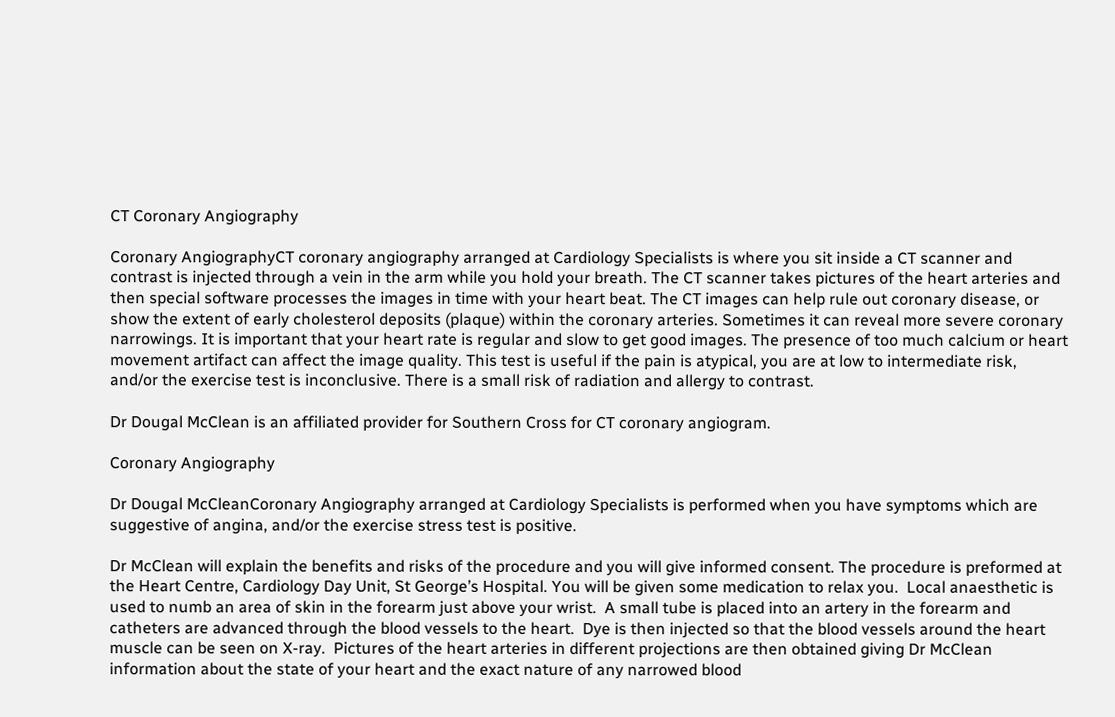CT Coronary Angiography

Coronary AngiographyCT coronary angiography arranged at Cardiology Specialists is where you sit inside a CT scanner and contrast is injected through a vein in the arm while you hold your breath. The CT scanner takes pictures of the heart arteries and then special software processes the images in time with your heart beat. The CT images can help rule out coronary disease, or show the extent of early cholesterol deposits (plaque) within the coronary arteries. Sometimes it can reveal more severe coronary narrowings. It is important that your heart rate is regular and slow to get good images. The presence of too much calcium or heart movement artifact can affect the image quality. This test is useful if the pain is atypical, you are at low to intermediate risk, and/or the exercise test is inconclusive. There is a small risk of radiation and allergy to contrast.

Dr Dougal McClean is an affiliated provider for Southern Cross for CT coronary angiogram.

Coronary Angiography

Dr Dougal McCleanCoronary Angiography arranged at Cardiology Specialists is performed when you have symptoms which are suggestive of angina, and/or the exercise stress test is positive.

Dr McClean will explain the benefits and risks of the procedure and you will give informed consent. The procedure is preformed at the Heart Centre, Cardiology Day Unit, St George’s Hospital. You will be given some medication to relax you.  Local anaesthetic is used to numb an area of skin in the forearm just above your wrist.  A small tube is placed into an artery in the forearm and catheters are advanced through the blood vessels to the heart.  Dye is then injected so that the blood vessels around the heart muscle can be seen on X-ray.  Pictures of the heart arteries in different projections are then obtained giving Dr McClean information about the state of your heart and the exact nature of any narrowed blood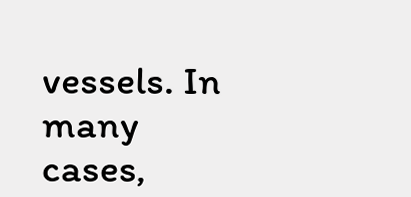vessels. In many cases,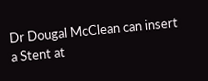Dr Dougal McClean can insert a Stent at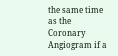the same time as the Coronary Angiogram if a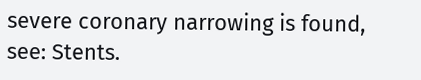severe coronary narrowing is found, see: Stents.